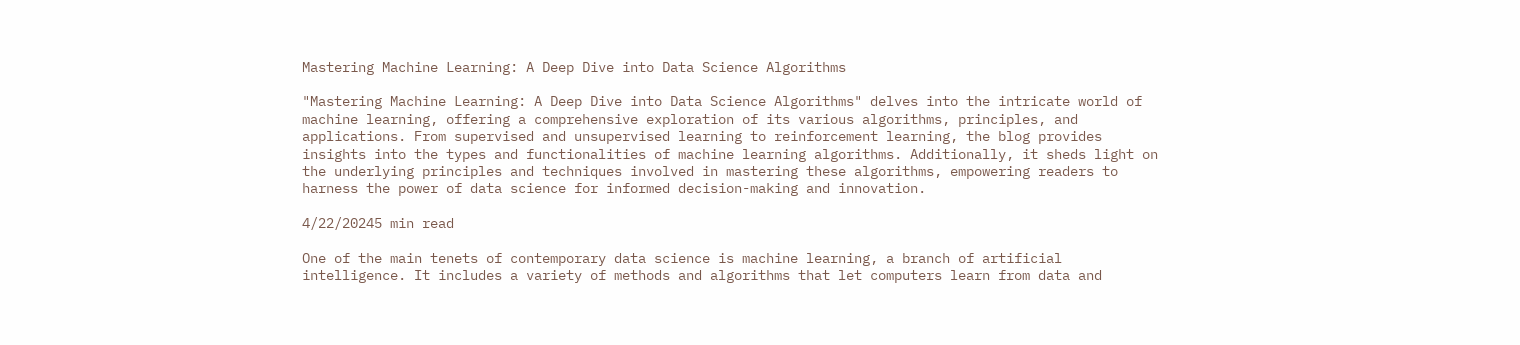Mastering Machine Learning: A Deep Dive into Data Science Algorithms

"Mastering Machine Learning: A Deep Dive into Data Science Algorithms" delves into the intricate world of machine learning, offering a comprehensive exploration of its various algorithms, principles, and applications. From supervised and unsupervised learning to reinforcement learning, the blog provides insights into the types and functionalities of machine learning algorithms. Additionally, it sheds light on the underlying principles and techniques involved in mastering these algorithms, empowering readers to harness the power of data science for informed decision-making and innovation.

4/22/20245 min read

One of the main tenets of contemporary data science is machine learning, a branch of artificial intelligence. It includes a variety of methods and algorithms that let computers learn from data and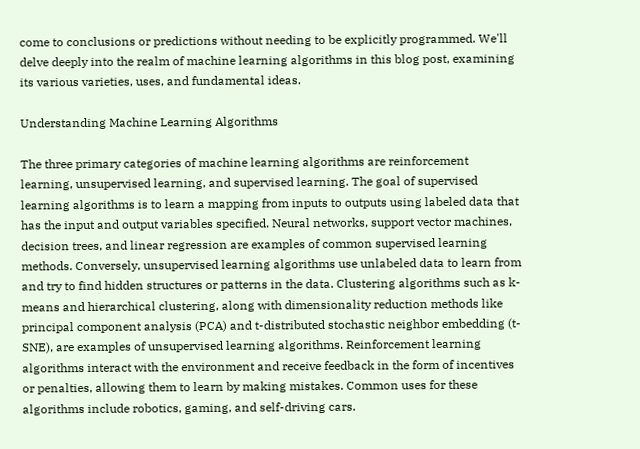come to conclusions or predictions without needing to be explicitly programmed. We'll delve deeply into the realm of machine learning algorithms in this blog post, examining its various varieties, uses, and fundamental ideas.

Understanding Machine Learning Algorithms

The three primary categories of machine learning algorithms are reinforcement learning, unsupervised learning, and supervised learning. The goal of supervised learning algorithms is to learn a mapping from inputs to outputs using labeled data that has the input and output variables specified. Neural networks, support vector machines, decision trees, and linear regression are examples of common supervised learning methods. Conversely, unsupervised learning algorithms use unlabeled data to learn from and try to find hidden structures or patterns in the data. Clustering algorithms such as k-means and hierarchical clustering, along with dimensionality reduction methods like principal component analysis (PCA) and t-distributed stochastic neighbor embedding (t-SNE), are examples of unsupervised learning algorithms. Reinforcement learning algorithms interact with the environment and receive feedback in the form of incentives or penalties, allowing them to learn by making mistakes. Common uses for these algorithms include robotics, gaming, and self-driving cars.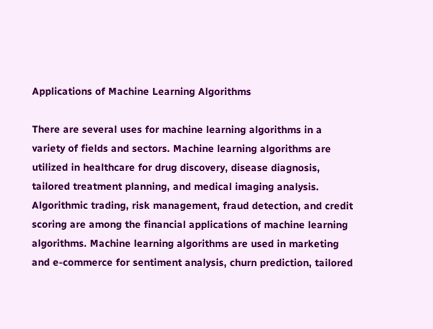Applications of Machine Learning Algorithms

There are several uses for machine learning algorithms in a variety of fields and sectors. Machine learning algorithms are utilized in healthcare for drug discovery, disease diagnosis, tailored treatment planning, and medical imaging analysis. Algorithmic trading, risk management, fraud detection, and credit scoring are among the financial applications of machine learning algorithms. Machine learning algorithms are used in marketing and e-commerce for sentiment analysis, churn prediction, tailored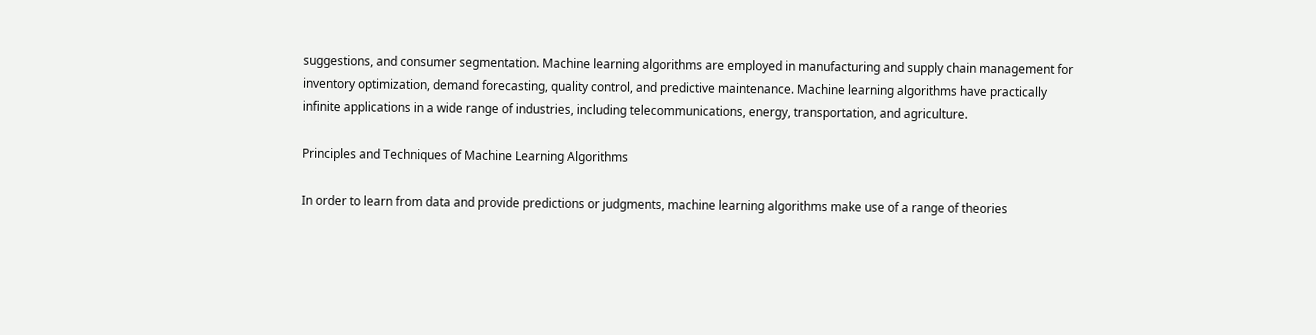suggestions, and consumer segmentation. Machine learning algorithms are employed in manufacturing and supply chain management for inventory optimization, demand forecasting, quality control, and predictive maintenance. Machine learning algorithms have practically infinite applications in a wide range of industries, including telecommunications, energy, transportation, and agriculture.

Principles and Techniques of Machine Learning Algorithms

In order to learn from data and provide predictions or judgments, machine learning algorithms make use of a range of theories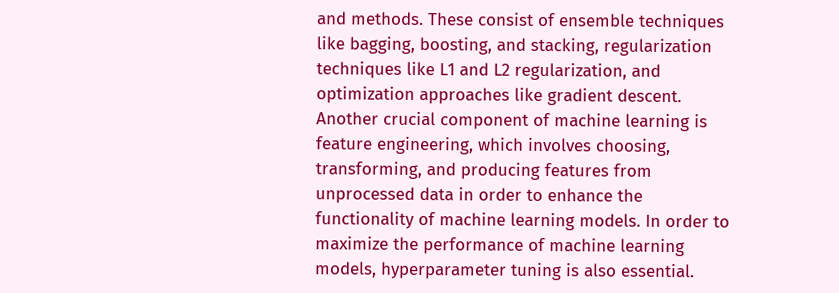and methods. These consist of ensemble techniques like bagging, boosting, and stacking, regularization techniques like L1 and L2 regularization, and optimization approaches like gradient descent. Another crucial component of machine learning is feature engineering, which involves choosing, transforming, and producing features from unprocessed data in order to enhance the functionality of machine learning models. In order to maximize the performance of machine learning models, hyperparameter tuning is also essential.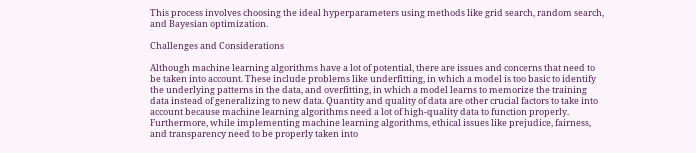This process involves choosing the ideal hyperparameters using methods like grid search, random search, and Bayesian optimization.

Challenges and Considerations

Although machine learning algorithms have a lot of potential, there are issues and concerns that need to be taken into account. These include problems like underfitting, in which a model is too basic to identify the underlying patterns in the data, and overfitting, in which a model learns to memorize the training data instead of generalizing to new data. Quantity and quality of data are other crucial factors to take into account because machine learning algorithms need a lot of high-quality data to function properly. Furthermore, while implementing machine learning algorithms, ethical issues like prejudice, fairness, and transparency need to be properly taken into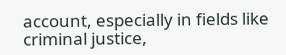account, especially in fields like criminal justice,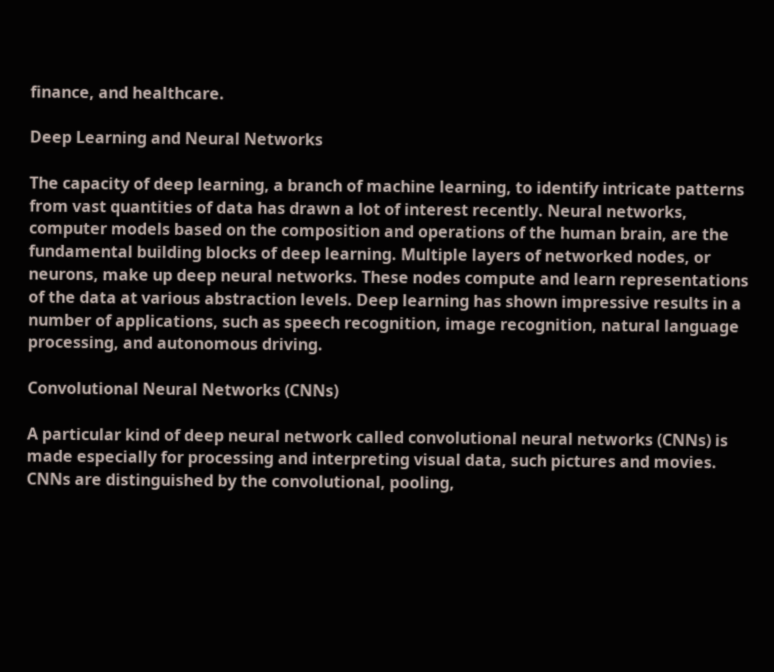finance, and healthcare.

Deep Learning and Neural Networks

The capacity of deep learning, a branch of machine learning, to identify intricate patterns from vast quantities of data has drawn a lot of interest recently. Neural networks, computer models based on the composition and operations of the human brain, are the fundamental building blocks of deep learning. Multiple layers of networked nodes, or neurons, make up deep neural networks. These nodes compute and learn representations of the data at various abstraction levels. Deep learning has shown impressive results in a number of applications, such as speech recognition, image recognition, natural language processing, and autonomous driving.

Convolutional Neural Networks (CNNs)

A particular kind of deep neural network called convolutional neural networks (CNNs) is made especially for processing and interpreting visual data, such pictures and movies. CNNs are distinguished by the convolutional, pooling,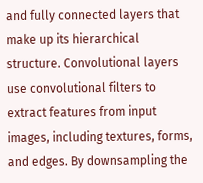and fully connected layers that make up its hierarchical structure. Convolutional layers use convolutional filters to extract features from input images, including textures, forms, and edges. By downsampling the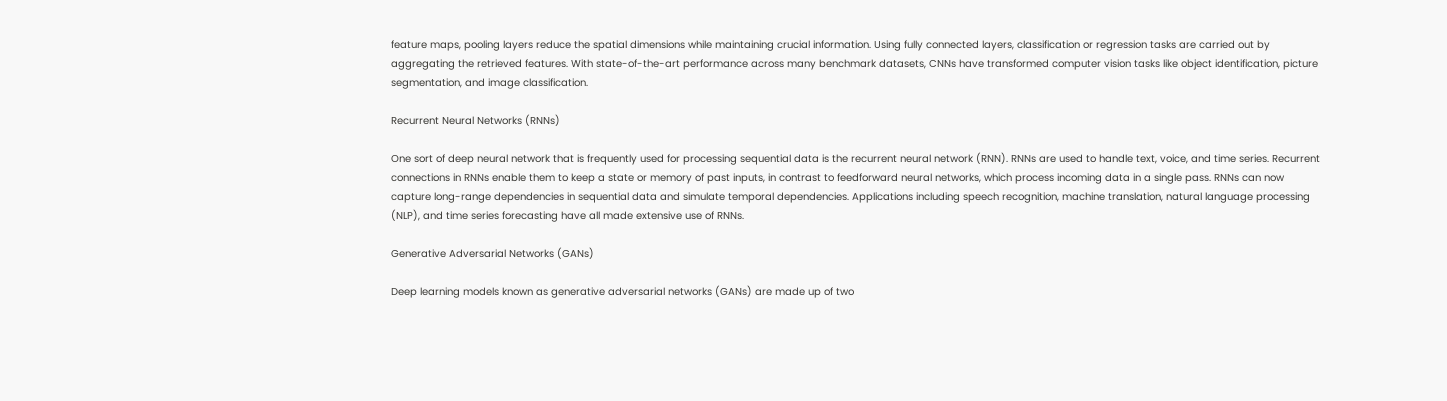feature maps, pooling layers reduce the spatial dimensions while maintaining crucial information. Using fully connected layers, classification or regression tasks are carried out by aggregating the retrieved features. With state-of-the-art performance across many benchmark datasets, CNNs have transformed computer vision tasks like object identification, picture segmentation, and image classification.

Recurrent Neural Networks (RNNs)

One sort of deep neural network that is frequently used for processing sequential data is the recurrent neural network (RNN). RNNs are used to handle text, voice, and time series. Recurrent connections in RNNs enable them to keep a state or memory of past inputs, in contrast to feedforward neural networks, which process incoming data in a single pass. RNNs can now capture long-range dependencies in sequential data and simulate temporal dependencies. Applications including speech recognition, machine translation, natural language processing (NLP), and time series forecasting have all made extensive use of RNNs.

Generative Adversarial Networks (GANs)

Deep learning models known as generative adversarial networks (GANs) are made up of two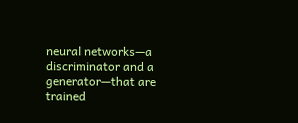neural networks—a discriminator and a generator—that are trained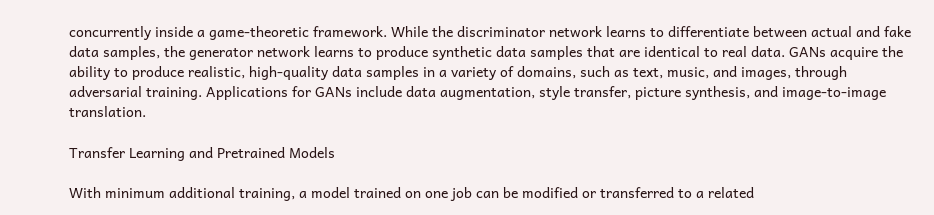concurrently inside a game-theoretic framework. While the discriminator network learns to differentiate between actual and fake data samples, the generator network learns to produce synthetic data samples that are identical to real data. GANs acquire the ability to produce realistic, high-quality data samples in a variety of domains, such as text, music, and images, through adversarial training. Applications for GANs include data augmentation, style transfer, picture synthesis, and image-to-image translation.

Transfer Learning and Pretrained Models

With minimum additional training, a model trained on one job can be modified or transferred to a related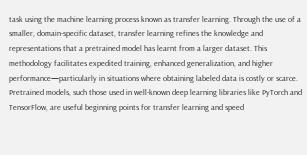task using the machine learning process known as transfer learning. Through the use of a smaller, domain-specific dataset, transfer learning refines the knowledge and representations that a pretrained model has learnt from a larger dataset. This methodology facilitates expedited training, enhanced generalization, and higher performance—particularly in situations where obtaining labeled data is costly or scarce. Pretrained models, such those used in well-known deep learning libraries like PyTorch and TensorFlow, are useful beginning points for transfer learning and speed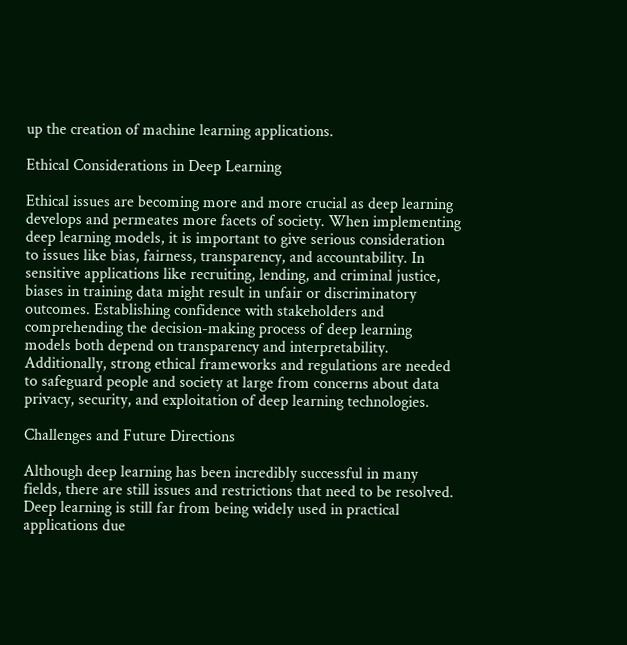up the creation of machine learning applications.

Ethical Considerations in Deep Learning

Ethical issues are becoming more and more crucial as deep learning develops and permeates more facets of society. When implementing deep learning models, it is important to give serious consideration to issues like bias, fairness, transparency, and accountability. In sensitive applications like recruiting, lending, and criminal justice, biases in training data might result in unfair or discriminatory outcomes. Establishing confidence with stakeholders and comprehending the decision-making process of deep learning models both depend on transparency and interpretability. Additionally, strong ethical frameworks and regulations are needed to safeguard people and society at large from concerns about data privacy, security, and exploitation of deep learning technologies.

Challenges and Future Directions

Although deep learning has been incredibly successful in many fields, there are still issues and restrictions that need to be resolved. Deep learning is still far from being widely used in practical applications due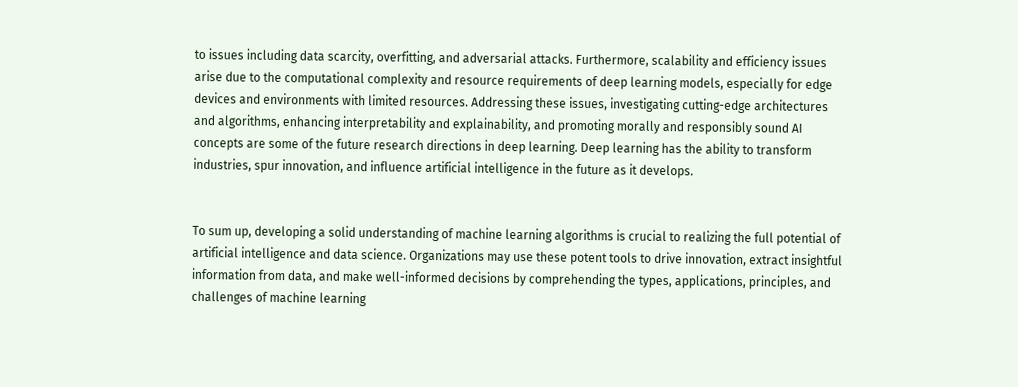to issues including data scarcity, overfitting, and adversarial attacks. Furthermore, scalability and efficiency issues arise due to the computational complexity and resource requirements of deep learning models, especially for edge devices and environments with limited resources. Addressing these issues, investigating cutting-edge architectures and algorithms, enhancing interpretability and explainability, and promoting morally and responsibly sound AI concepts are some of the future research directions in deep learning. Deep learning has the ability to transform industries, spur innovation, and influence artificial intelligence in the future as it develops.


To sum up, developing a solid understanding of machine learning algorithms is crucial to realizing the full potential of artificial intelligence and data science. Organizations may use these potent tools to drive innovation, extract insightful information from data, and make well-informed decisions by comprehending the types, applications, principles, and challenges of machine learning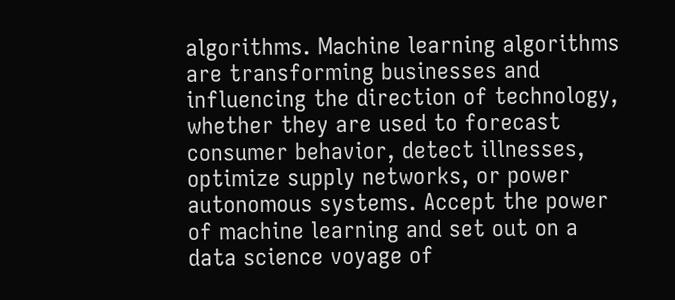algorithms. Machine learning algorithms are transforming businesses and influencing the direction of technology, whether they are used to forecast consumer behavior, detect illnesses, optimize supply networks, or power autonomous systems. Accept the power of machine learning and set out on a data science voyage of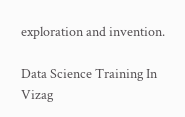exploration and invention.

Data Science Training In Vizag